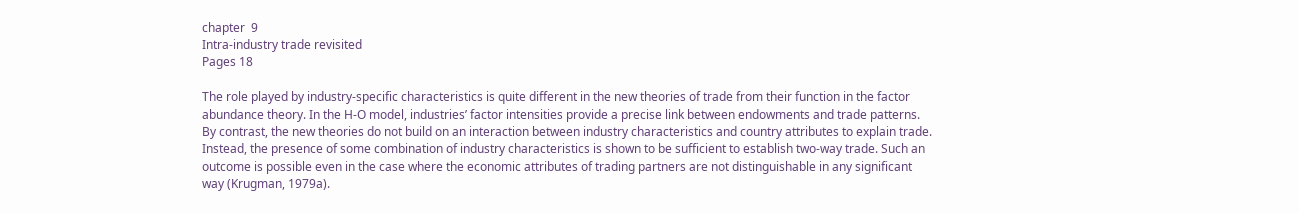chapter  9
Intra-industry trade revisited
Pages 18

The role played by industry-specific characteristics is quite different in the new theories of trade from their function in the factor abundance theory. In the H-O model, industries’ factor intensities provide a precise link between endowments and trade patterns. By contrast, the new theories do not build on an interaction between industry characteristics and country attributes to explain trade. Instead, the presence of some combination of industry characteristics is shown to be sufficient to establish two-way trade. Such an outcome is possible even in the case where the economic attributes of trading partners are not distinguishable in any significant way (Krugman, 1979a).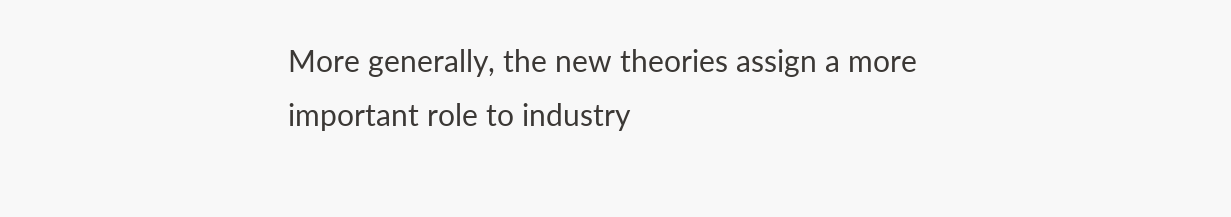More generally, the new theories assign a more important role to industry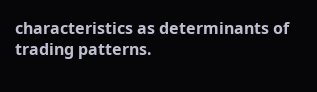characteristics as determinants of trading patterns.